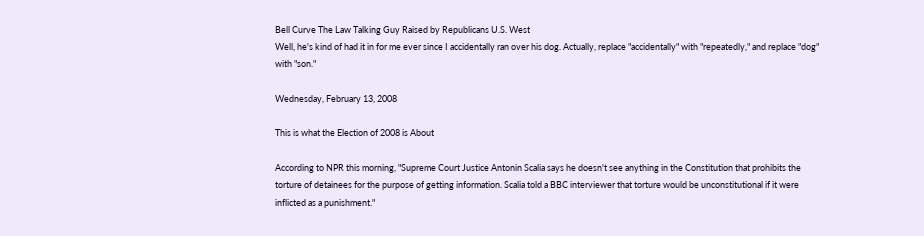Bell Curve The Law Talking Guy Raised by Republicans U.S. West
Well, he's kind of had it in for me ever since I accidentally ran over his dog. Actually, replace "accidentally" with "repeatedly," and replace "dog" with "son."

Wednesday, February 13, 2008

This is what the Election of 2008 is About

According to NPR this morning, "Supreme Court Justice Antonin Scalia says he doesn't see anything in the Constitution that prohibits the torture of detainees for the purpose of getting information. Scalia told a BBC interviewer that torture would be unconstitutional if it were inflicted as a punishment."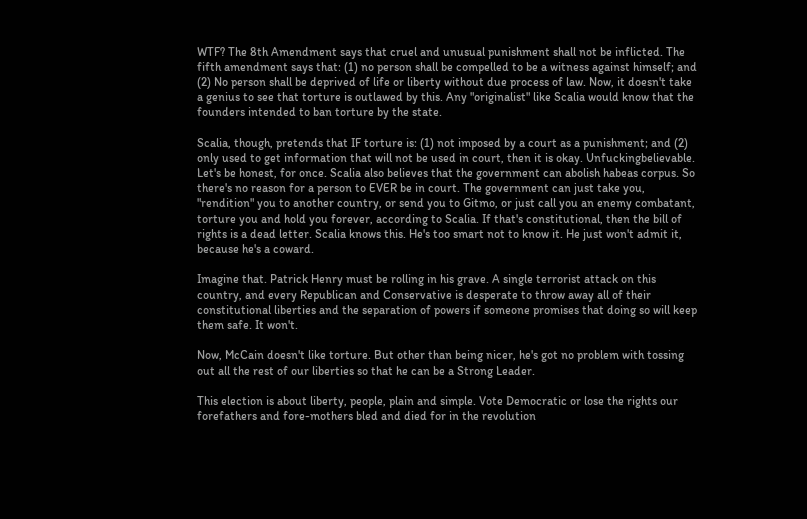WTF? The 8th Amendment says that cruel and unusual punishment shall not be inflicted. The fifth amendment says that: (1) no person shall be compelled to be a witness against himself; and (2) No person shall be deprived of life or liberty without due process of law. Now, it doesn't take a genius to see that torture is outlawed by this. Any "originalist" like Scalia would know that the founders intended to ban torture by the state.

Scalia, though, pretends that IF torture is: (1) not imposed by a court as a punishment; and (2) only used to get information that will not be used in court, then it is okay. Unfuckingbelievable. Let's be honest, for once. Scalia also believes that the government can abolish habeas corpus. So there's no reason for a person to EVER be in court. The government can just take you, "rendition" you to another country, or send you to Gitmo, or just call you an enemy combatant, torture you and hold you forever, according to Scalia. If that's constitutional, then the bill of rights is a dead letter. Scalia knows this. He's too smart not to know it. He just won't admit it, because he's a coward.

Imagine that. Patrick Henry must be rolling in his grave. A single terrorist attack on this country, and every Republican and Conservative is desperate to throw away all of their constitutional liberties and the separation of powers if someone promises that doing so will keep them safe. It won't.

Now, McCain doesn't like torture. But other than being nicer, he's got no problem with tossing out all the rest of our liberties so that he can be a Strong Leader.

This election is about liberty, people, plain and simple. Vote Democratic or lose the rights our forefathers and fore-mothers bled and died for in the revolution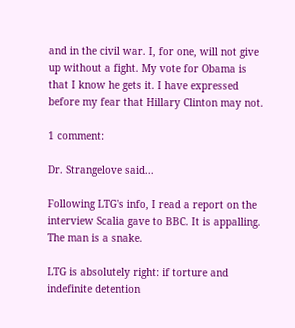and in the civil war. I, for one, will not give up without a fight. My vote for Obama is that I know he gets it. I have expressed before my fear that Hillary Clinton may not.

1 comment:

Dr. Strangelove said...

Following LTG's info, I read a report on the interview Scalia gave to BBC. It is appalling. The man is a snake.

LTG is absolutely right: if torture and indefinite detention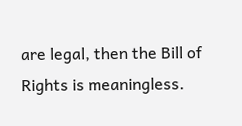are legal, then the Bill of Rights is meaningless.